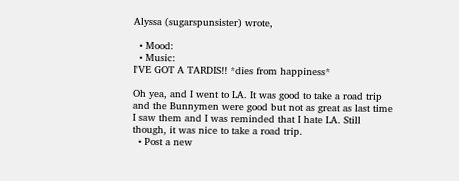Alyssa (sugarspunsister) wrote,

  • Mood:
  • Music:
I'VE GOT A TARDIS!! *dies from happiness*

Oh yea, and I went to LA. It was good to take a road trip and the Bunnymen were good but not as great as last time I saw them and I was reminded that I hate LA. Still though, it was nice to take a road trip.
  • Post a new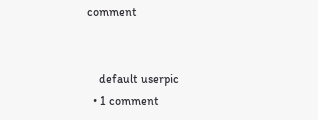comment


    default userpic
  • 1 comment